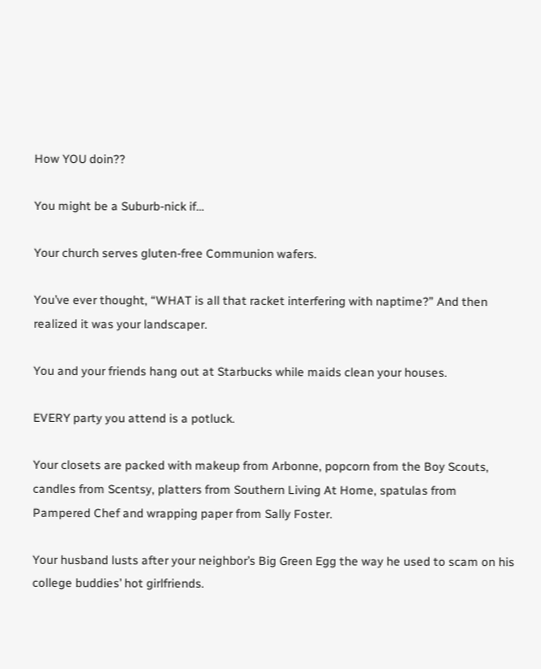How YOU doin??

You might be a Suburb-nick if…

Your church serves gluten-free Communion wafers.

You’ve ever thought, “WHAT is all that racket interfering with naptime?” And then realized it was your landscaper.

You and your friends hang out at Starbucks while maids clean your houses.

EVERY party you attend is a potluck.

Your closets are packed with makeup from Arbonne, popcorn from the Boy Scouts, candles from Scentsy, platters from Southern Living At Home, spatulas from Pampered Chef and wrapping paper from Sally Foster.

Your husband lusts after your neighbor’s Big Green Egg the way he used to scam on his college buddies’ hot girlfriends.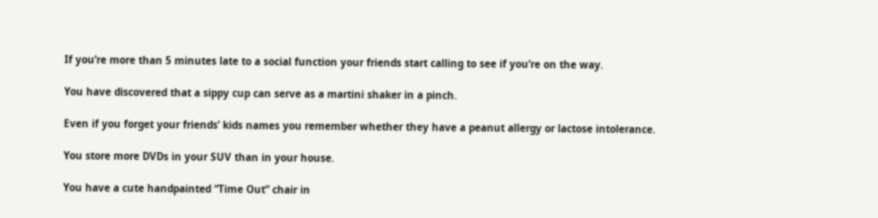If you’re more than 5 minutes late to a social function your friends start calling to see if you’re on the way.

You have discovered that a sippy cup can serve as a martini shaker in a pinch.

Even if you forget your friends’ kids names you remember whether they have a peanut allergy or lactose intolerance.

You store more DVDs in your SUV than in your house.

You have a cute handpainted “Time Out” chair in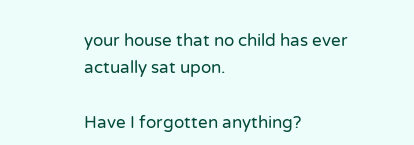your house that no child has ever actually sat upon.

Have I forgotten anything?